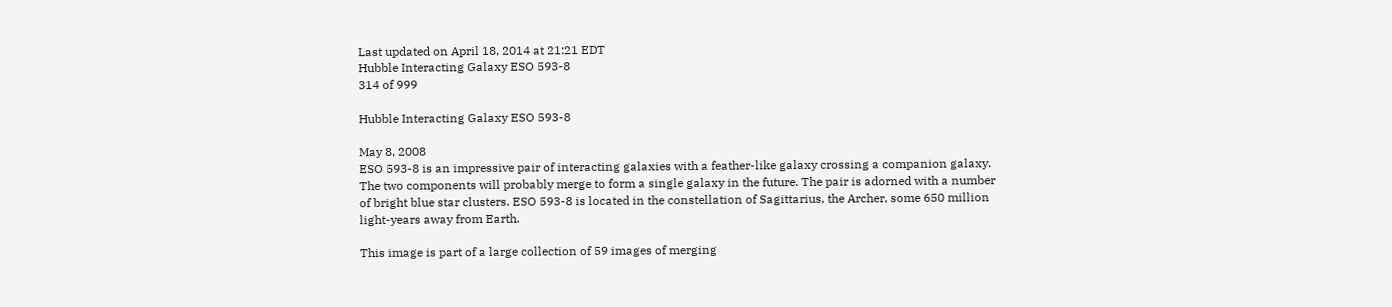Last updated on April 18, 2014 at 21:21 EDT
Hubble Interacting Galaxy ESO 593-8
314 of 999

Hubble Interacting Galaxy ESO 593-8

May 8, 2008
ESO 593-8 is an impressive pair of interacting galaxies with a feather-like galaxy crossing a companion galaxy. The two components will probably merge to form a single galaxy in the future. The pair is adorned with a number of bright blue star clusters. ESO 593-8 is located in the constellation of Sagittarius, the Archer, some 650 million light-years away from Earth.

This image is part of a large collection of 59 images of merging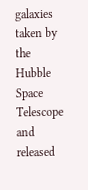galaxies taken by the Hubble Space Telescope and released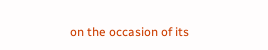on the occasion of its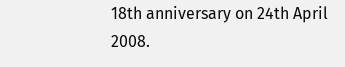18th anniversary on 24th April 2008.